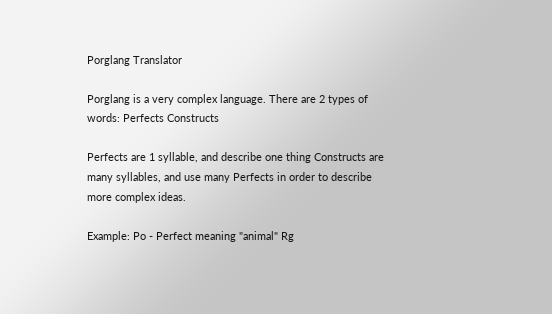Porglang Translator

Porglang is a very complex language. There are 2 types of words: Perfects Constructs

Perfects are 1 syllable, and describe one thing Constructs are many syllables, and use many Perfects in order to describe more complex ideas.

Example: Po - Perfect meaning "animal" Rg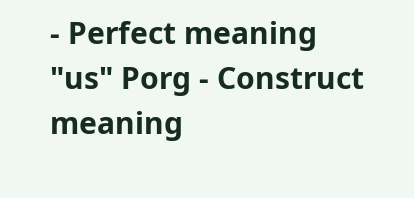- Perfect meaning "us" Porg - Construct meaning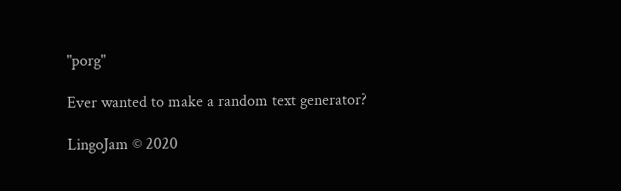"porg"

Ever wanted to make a random text generator?

LingoJam © 2020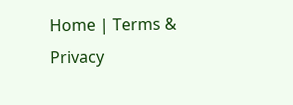Home | Terms & Privacy